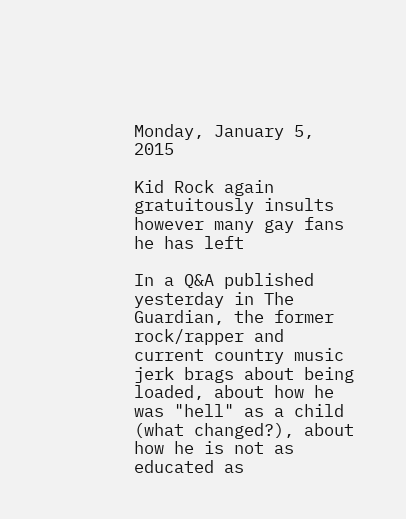Monday, January 5, 2015

Kid Rock again gratuitously insults however many gay fans he has left

In a Q&A published yesterday in The Guardian, the former rock/rapper and current country music jerk brags about being loaded, about how he was "hell" as a child (what changed?), about how he is not as educated as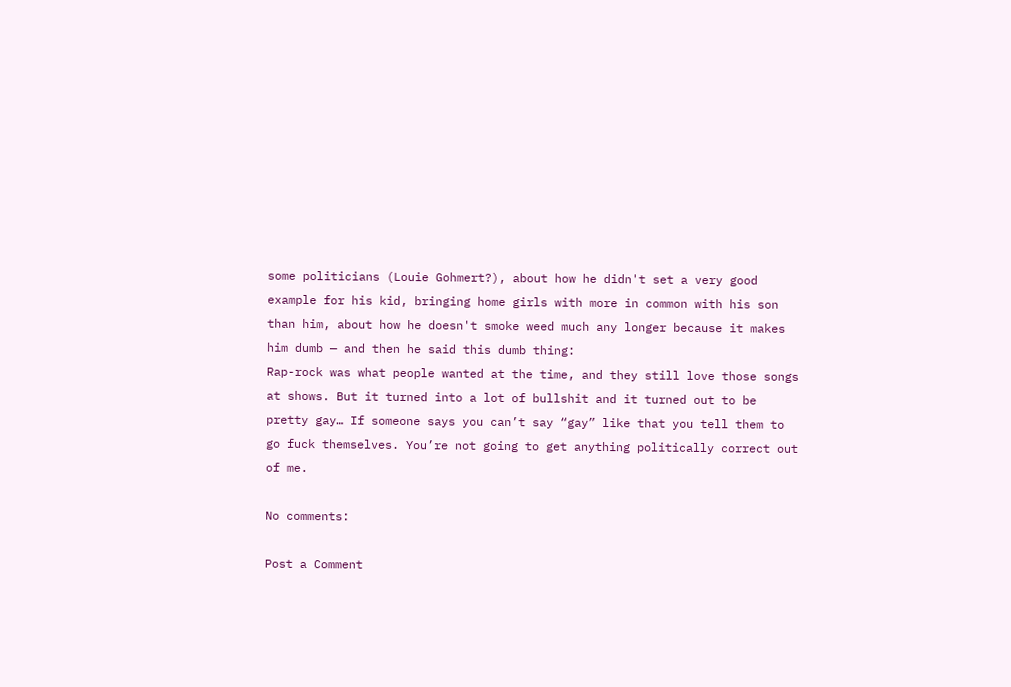some politicians (Louie Gohmert?), about how he didn't set a very good example for his kid, bringing home girls with more in common with his son than him, about how he doesn't smoke weed much any longer because it makes him dumb — and then he said this dumb thing:
Rap-rock was what people wanted at the time, and they still love those songs at shows. But it turned into a lot of bullshit and it turned out to be pretty gay… If someone says you can’t say “gay” like that you tell them to go fuck themselves. You’re not going to get anything politically correct out of me.

No comments:

Post a Comment